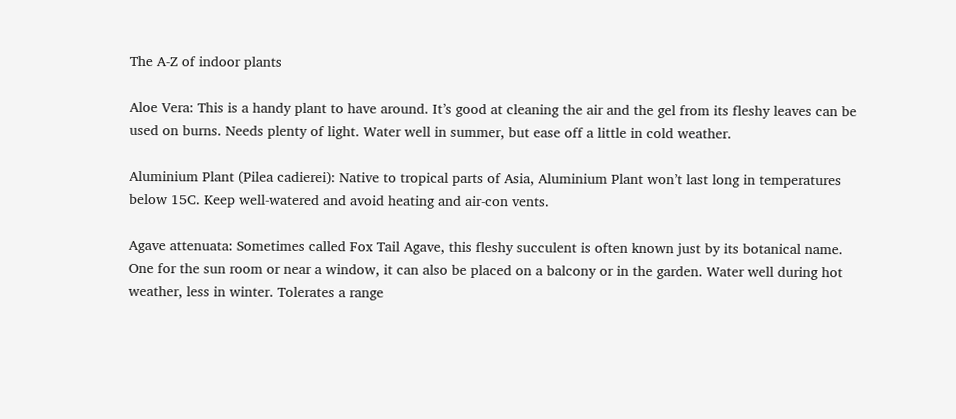The A-Z of indoor plants

Aloe Vera: This is a handy plant to have around. It’s good at cleaning the air and the gel from its fleshy leaves can be used on burns. Needs plenty of light. Water well in summer, but ease off a little in cold weather.

Aluminium Plant (Pilea cadierei): Native to tropical parts of Asia, Aluminium Plant won’t last long in temperatures below 15C. Keep well-watered and avoid heating and air-con vents.

Agave attenuata: Sometimes called Fox Tail Agave, this fleshy succulent is often known just by its botanical name. One for the sun room or near a window, it can also be placed on a balcony or in the garden. Water well during hot weather, less in winter. Tolerates a range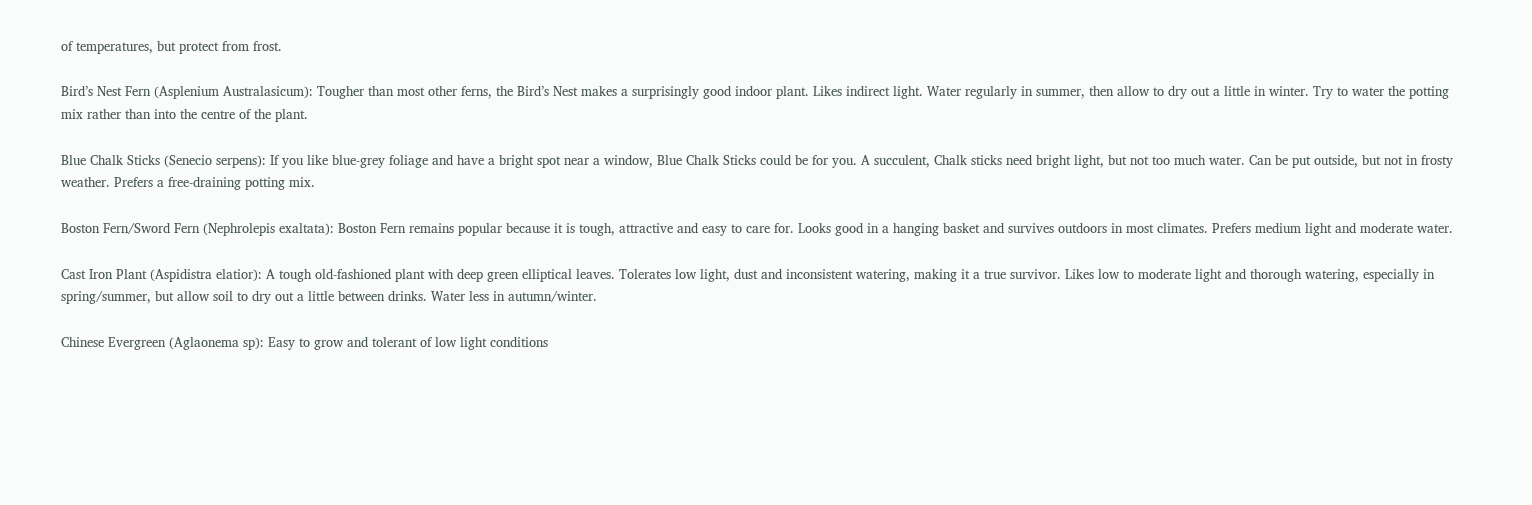of temperatures, but protect from frost.

Bird’s Nest Fern (Asplenium Australasicum): Tougher than most other ferns, the Bird’s Nest makes a surprisingly good indoor plant. Likes indirect light. Water regularly in summer, then allow to dry out a little in winter. Try to water the potting mix rather than into the centre of the plant.

Blue Chalk Sticks (Senecio serpens): If you like blue-grey foliage and have a bright spot near a window, Blue Chalk Sticks could be for you. A succulent, Chalk sticks need bright light, but not too much water. Can be put outside, but not in frosty weather. Prefers a free-draining potting mix.

Boston Fern/Sword Fern (Nephrolepis exaltata): Boston Fern remains popular because it is tough, attractive and easy to care for. Looks good in a hanging basket and survives outdoors in most climates. Prefers medium light and moderate water.

Cast Iron Plant (Aspidistra elatior): A tough old-fashioned plant with deep green elliptical leaves. Tolerates low light, dust and inconsistent watering, making it a true survivor. Likes low to moderate light and thorough watering, especially in spring/summer, but allow soil to dry out a little between drinks. Water less in autumn/winter.

Chinese Evergreen (Aglaonema sp): Easy to grow and tolerant of low light conditions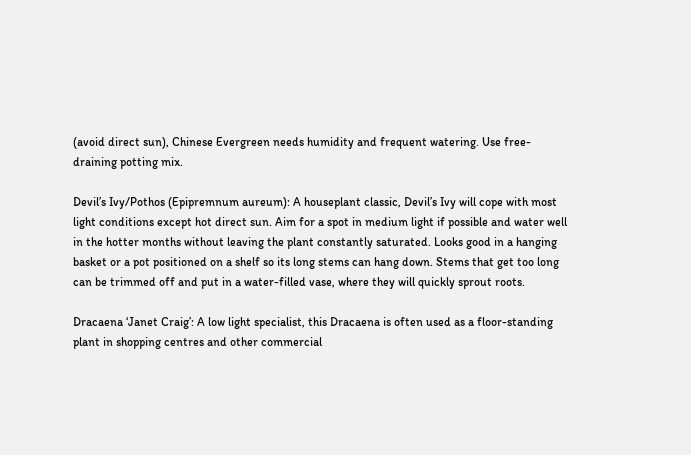(avoid direct sun), Chinese Evergreen needs humidity and frequent watering. Use free-draining potting mix.

Devil’s Ivy/Pothos (Epipremnum aureum): A houseplant classic, Devil’s Ivy will cope with most light conditions except hot direct sun. Aim for a spot in medium light if possible and water well in the hotter months without leaving the plant constantly saturated. Looks good in a hanging basket or a pot positioned on a shelf so its long stems can hang down. Stems that get too long can be trimmed off and put in a water-filled vase, where they will quickly sprout roots.

Dracaena ‘Janet Craig’: A low light specialist, this Dracaena is often used as a floor-standing plant in shopping centres and other commercial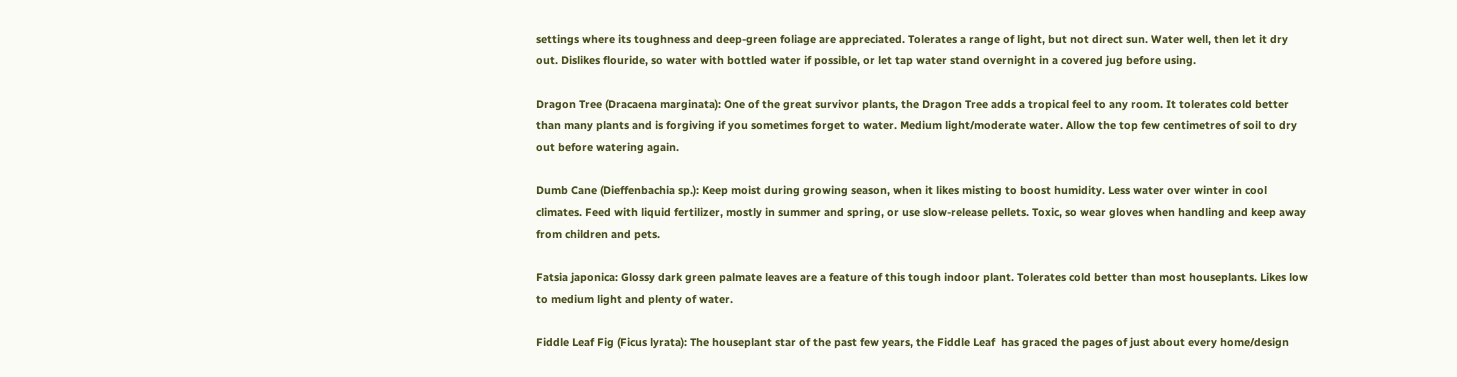settings where its toughness and deep-green foliage are appreciated. Tolerates a range of light, but not direct sun. Water well, then let it dry out. Dislikes flouride, so water with bottled water if possible, or let tap water stand overnight in a covered jug before using.

Dragon Tree (Dracaena marginata): One of the great survivor plants, the Dragon Tree adds a tropical feel to any room. It tolerates cold better than many plants and is forgiving if you sometimes forget to water. Medium light/moderate water. Allow the top few centimetres of soil to dry out before watering again.

Dumb Cane (Dieffenbachia sp.): Keep moist during growing season, when it likes misting to boost humidity. Less water over winter in cool climates. Feed with liquid fertilizer, mostly in summer and spring, or use slow-release pellets. Toxic, so wear gloves when handling and keep away from children and pets.

Fatsia japonica: Glossy dark green palmate leaves are a feature of this tough indoor plant. Tolerates cold better than most houseplants. Likes low to medium light and plenty of water.

Fiddle Leaf Fig (Ficus lyrata): The houseplant star of the past few years, the Fiddle Leaf  has graced the pages of just about every home/design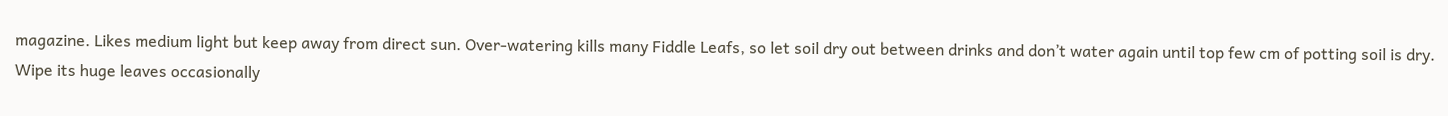magazine. Likes medium light but keep away from direct sun. Over-watering kills many Fiddle Leafs, so let soil dry out between drinks and don’t water again until top few cm of potting soil is dry. Wipe its huge leaves occasionally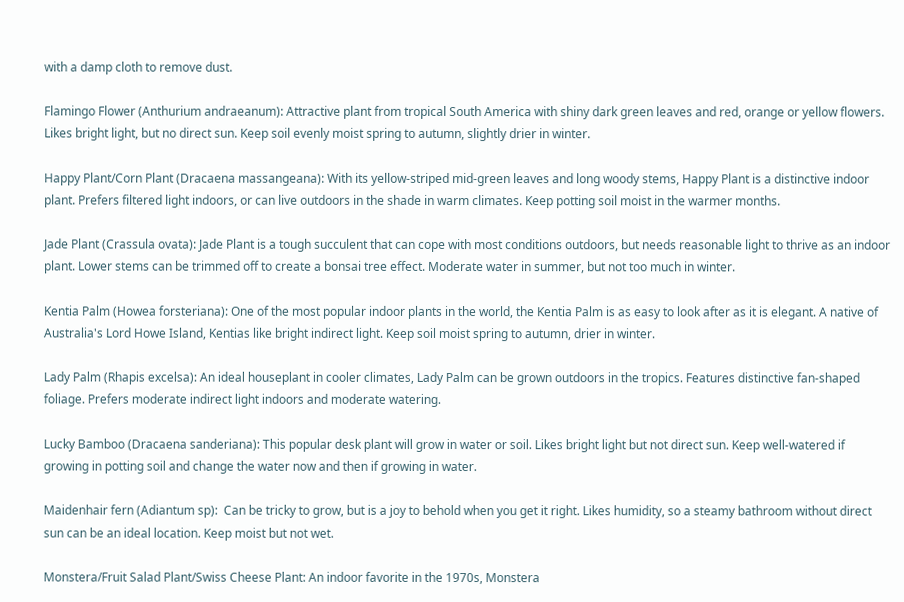with a damp cloth to remove dust.

Flamingo Flower (Anthurium andraeanum): Attractive plant from tropical South America with shiny dark green leaves and red, orange or yellow flowers. Likes bright light, but no direct sun. Keep soil evenly moist spring to autumn, slightly drier in winter.

Happy Plant/Corn Plant (Dracaena massangeana): With its yellow-striped mid-green leaves and long woody stems, Happy Plant is a distinctive indoor plant. Prefers filtered light indoors, or can live outdoors in the shade in warm climates. Keep potting soil moist in the warmer months.

Jade Plant (Crassula ovata): Jade Plant is a tough succulent that can cope with most conditions outdoors, but needs reasonable light to thrive as an indoor plant. Lower stems can be trimmed off to create a bonsai tree effect. Moderate water in summer, but not too much in winter.

Kentia Palm (Howea forsteriana): One of the most popular indoor plants in the world, the Kentia Palm is as easy to look after as it is elegant. A native of Australia's Lord Howe Island, Kentias like bright indirect light. Keep soil moist spring to autumn, drier in winter.

Lady Palm (Rhapis excelsa): An ideal houseplant in cooler climates, Lady Palm can be grown outdoors in the tropics. Features distinctive fan-shaped foliage. Prefers moderate indirect light indoors and moderate watering.

Lucky Bamboo (Dracaena sanderiana): This popular desk plant will grow in water or soil. Likes bright light but not direct sun. Keep well-watered if growing in potting soil and change the water now and then if growing in water.

Maidenhair fern (Adiantum sp):  Can be tricky to grow, but is a joy to behold when you get it right. Likes humidity, so a steamy bathroom without direct sun can be an ideal location. Keep moist but not wet.

Monstera/Fruit Salad Plant/Swiss Cheese Plant: An indoor favorite in the 1970s, Monstera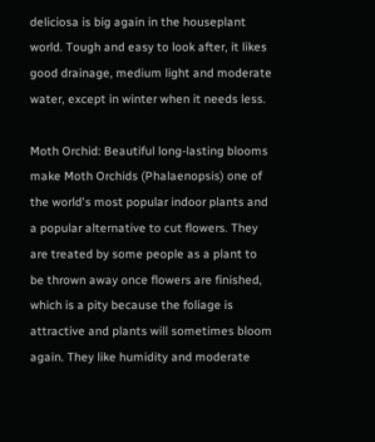deliciosa is big again in the houseplant world. Tough and easy to look after, it likes good drainage, medium light and moderate water, except in winter when it needs less.

Moth Orchid: Beautiful long-lasting blooms make Moth Orchids (Phalaenopsis) one of the world's most popular indoor plants and a popular alternative to cut flowers. They are treated by some people as a plant to be thrown away once flowers are finished, which is a pity because the foliage is attractive and plants will sometimes bloom again. They like humidity and moderate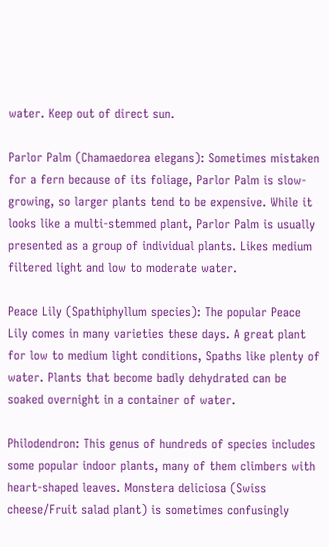water. Keep out of direct sun.

Parlor Palm (Chamaedorea elegans): Sometimes mistaken for a fern because of its foliage, Parlor Palm is slow-growing, so larger plants tend to be expensive. While it looks like a multi-stemmed plant, Parlor Palm is usually presented as a group of individual plants. Likes medium filtered light and low to moderate water.

Peace Lily (Spathiphyllum species): The popular Peace Lily comes in many varieties these days. A great plant for low to medium light conditions, Spaths like plenty of water. Plants that become badly dehydrated can be soaked overnight in a container of water.

Philodendron: This genus of hundreds of species includes some popular indoor plants, many of them climbers with heart-shaped leaves. Monstera deliciosa (Swiss cheese/Fruit salad plant) is sometimes confusingly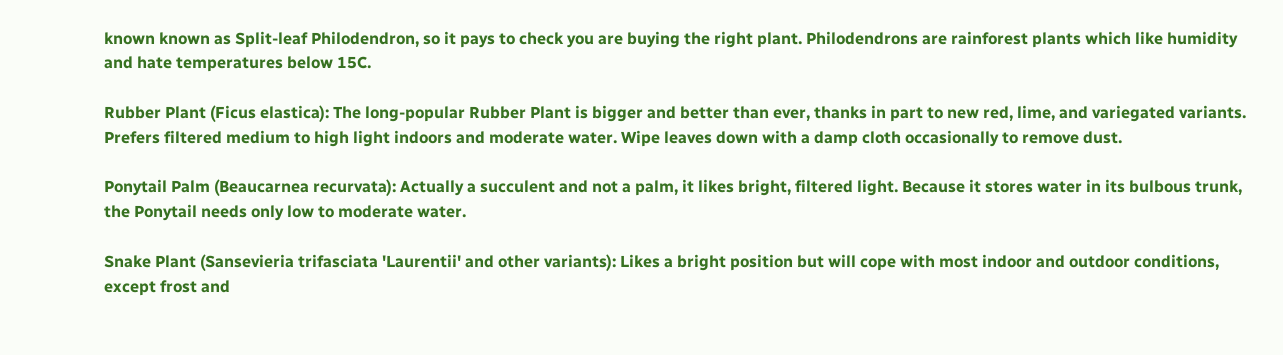known known as Split-leaf Philodendron, so it pays to check you are buying the right plant. Philodendrons are rainforest plants which like humidity and hate temperatures below 15C.

Rubber Plant (Ficus elastica): The long-popular Rubber Plant is bigger and better than ever, thanks in part to new red, lime, and variegated variants. Prefers filtered medium to high light indoors and moderate water. Wipe leaves down with a damp cloth occasionally to remove dust.

Ponytail Palm (Beaucarnea recurvata): Actually a succulent and not a palm, it likes bright, filtered light. Because it stores water in its bulbous trunk, the Ponytail needs only low to moderate water.

Snake Plant (Sansevieria trifasciata 'Laurentii' and other variants): Likes a bright position but will cope with most indoor and outdoor conditions, except frost and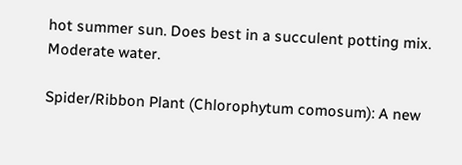hot summer sun. Does best in a succulent potting mix. Moderate water.

Spider/Ribbon Plant (Chlorophytum comosum): A new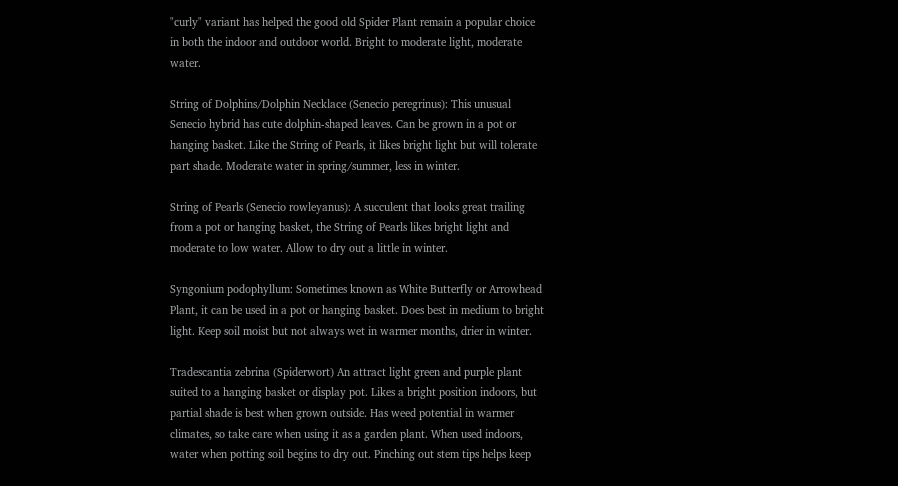"curly" variant has helped the good old Spider Plant remain a popular choice in both the indoor and outdoor world. Bright to moderate light, moderate water.

String of Dolphins/Dolphin Necklace (Senecio peregrinus): This unusual Senecio hybrid has cute dolphin-shaped leaves. Can be grown in a pot or hanging basket. Like the String of Pearls, it likes bright light but will tolerate part shade. Moderate water in spring/summer, less in winter.

String of Pearls (Senecio rowleyanus): A succulent that looks great trailing from a pot or hanging basket, the String of Pearls likes bright light and moderate to low water. Allow to dry out a little in winter.

Syngonium podophyllum: Sometimes known as White Butterfly or Arrowhead Plant, it can be used in a pot or hanging basket. Does best in medium to bright light. Keep soil moist but not always wet in warmer months, drier in winter.

Tradescantia zebrina (Spiderwort) An attract light green and purple plant suited to a hanging basket or display pot. Likes a bright position indoors, but partial shade is best when grown outside. Has weed potential in warmer climates, so take care when using it as a garden plant. When used indoors, water when potting soil begins to dry out. Pinching out stem tips helps keep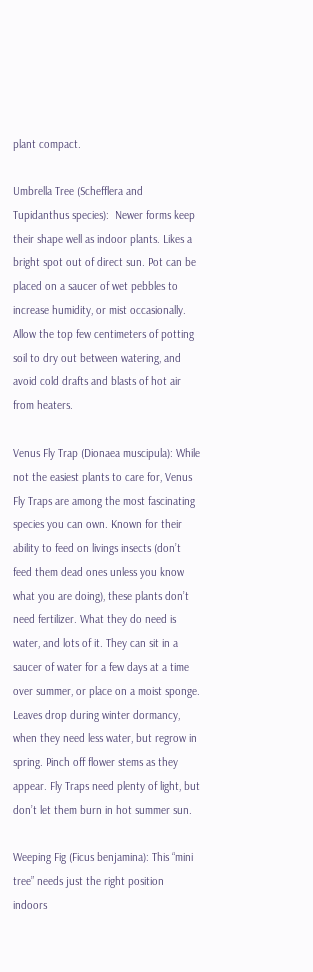plant compact.

Umbrella Tree (Schefflera and Tupidanthus species):  Newer forms keep their shape well as indoor plants. Likes a bright spot out of direct sun. Pot can be placed on a saucer of wet pebbles to increase humidity, or mist occasionally.  Allow the top few centimeters of potting soil to dry out between watering, and avoid cold drafts and blasts of hot air from heaters.

Venus Fly Trap (Dionaea muscipula): While not the easiest plants to care for, Venus Fly Traps are among the most fascinating species you can own. Known for their ability to feed on livings insects (don’t feed them dead ones unless you know what you are doing), these plants don’t need fertilizer. What they do need is water, and lots of it. They can sit in a saucer of water for a few days at a time over summer, or place on a moist sponge. Leaves drop during winter dormancy, when they need less water, but regrow in spring. Pinch off flower stems as they appear. Fly Traps need plenty of light, but don’t let them burn in hot summer sun.

Weeping Fig (Ficus benjamina): This “mini tree” needs just the right position indoors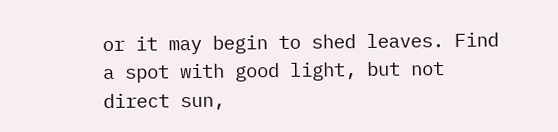or it may begin to shed leaves. Find a spot with good light, but not direct sun,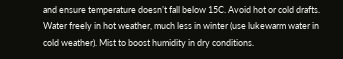and ensure temperature doesn’t fall below 15C. Avoid hot or cold drafts. Water freely in hot weather, much less in winter (use lukewarm water in cold weather). Mist to boost humidity in dry conditions.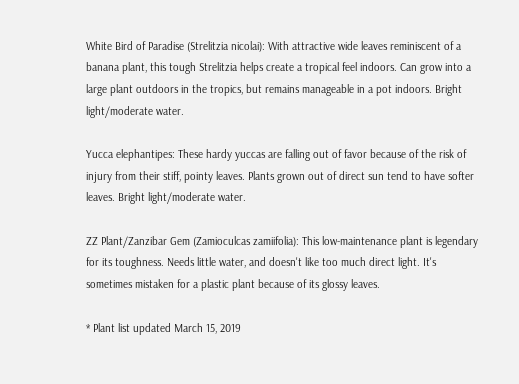White Bird of Paradise (Strelitzia nicolai): With attractive wide leaves reminiscent of a banana plant, this tough Strelitzia helps create a tropical feel indoors. Can grow into a large plant outdoors in the tropics, but remains manageable in a pot indoors. Bright light/moderate water.

Yucca elephantipes: These hardy yuccas are falling out of favor because of the risk of injury from their stiff, pointy leaves. Plants grown out of direct sun tend to have softer leaves. Bright light/moderate water.

ZZ Plant/Zanzibar Gem (Zamioculcas zamiifolia): This low-maintenance plant is legendary for its toughness. Needs little water, and doesn't like too much direct light. It's sometimes mistaken for a plastic plant because of its glossy leaves.

* Plant list updated March 15, 2019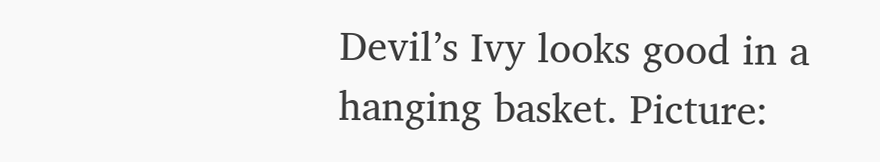Devil’s Ivy looks good in a hanging basket. Picture: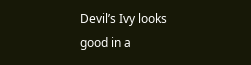Devil’s Ivy looks good in a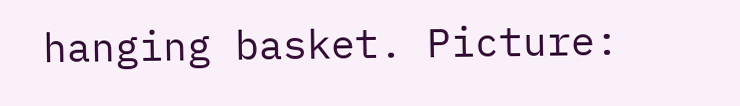hanging basket. Picture: